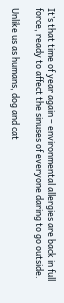It’s that time of year again – environmental allergies are back in full force, ready to affect the sinuses of everyone daring to go outside.

Unlike us as humans, dog and cat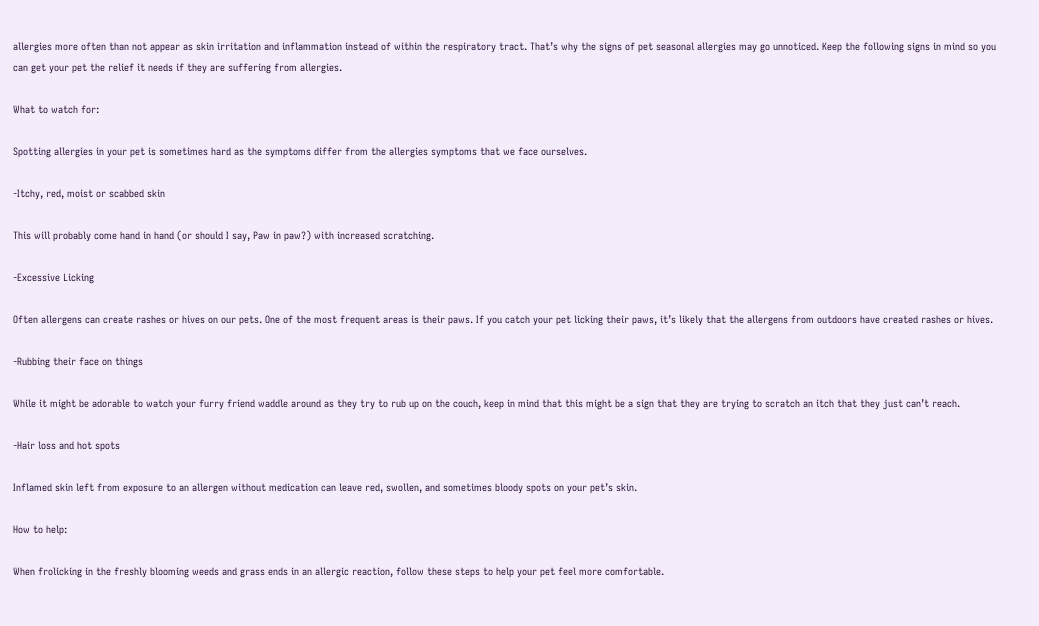allergies more often than not appear as skin irritation and inflammation instead of within the respiratory tract. That’s why the signs of pet seasonal allergies may go unnoticed. Keep the following signs in mind so you can get your pet the relief it needs if they are suffering from allergies.

What to watch for:

Spotting allergies in your pet is sometimes hard as the symptoms differ from the allergies symptoms that we face ourselves.

-Itchy, red, moist or scabbed skin

This will probably come hand in hand (or should I say, Paw in paw?) with increased scratching.

-Excessive Licking

Often allergens can create rashes or hives on our pets. One of the most frequent areas is their paws. If you catch your pet licking their paws, it’s likely that the allergens from outdoors have created rashes or hives.

-Rubbing their face on things

While it might be adorable to watch your furry friend waddle around as they try to rub up on the couch, keep in mind that this might be a sign that they are trying to scratch an itch that they just can’t reach.

-Hair loss and hot spots

Inflamed skin left from exposure to an allergen without medication can leave red, swollen, and sometimes bloody spots on your pet’s skin.

How to help:

When frolicking in the freshly blooming weeds and grass ends in an allergic reaction, follow these steps to help your pet feel more comfortable.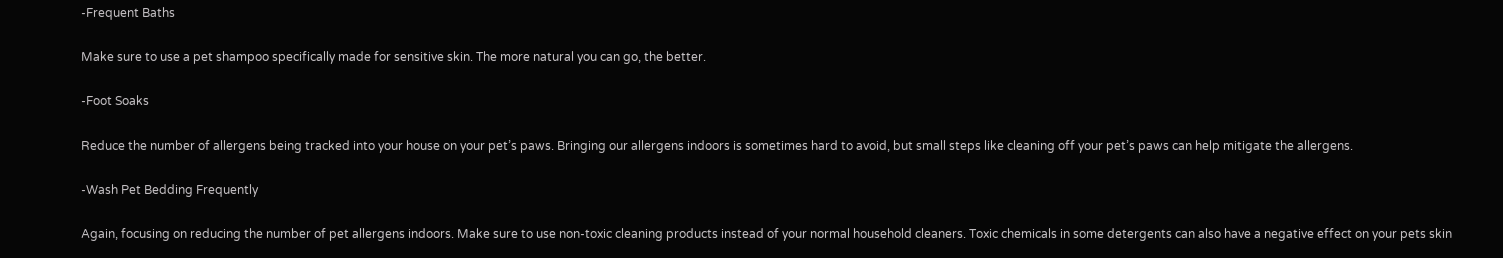-Frequent Baths

Make sure to use a pet shampoo specifically made for sensitive skin. The more natural you can go, the better.

-Foot Soaks

Reduce the number of allergens being tracked into your house on your pet’s paws. Bringing our allergens indoors is sometimes hard to avoid, but small steps like cleaning off your pet’s paws can help mitigate the allergens.

-Wash Pet Bedding Frequently

Again, focusing on reducing the number of pet allergens indoors. Make sure to use non-toxic cleaning products instead of your normal household cleaners. Toxic chemicals in some detergents can also have a negative effect on your pets skin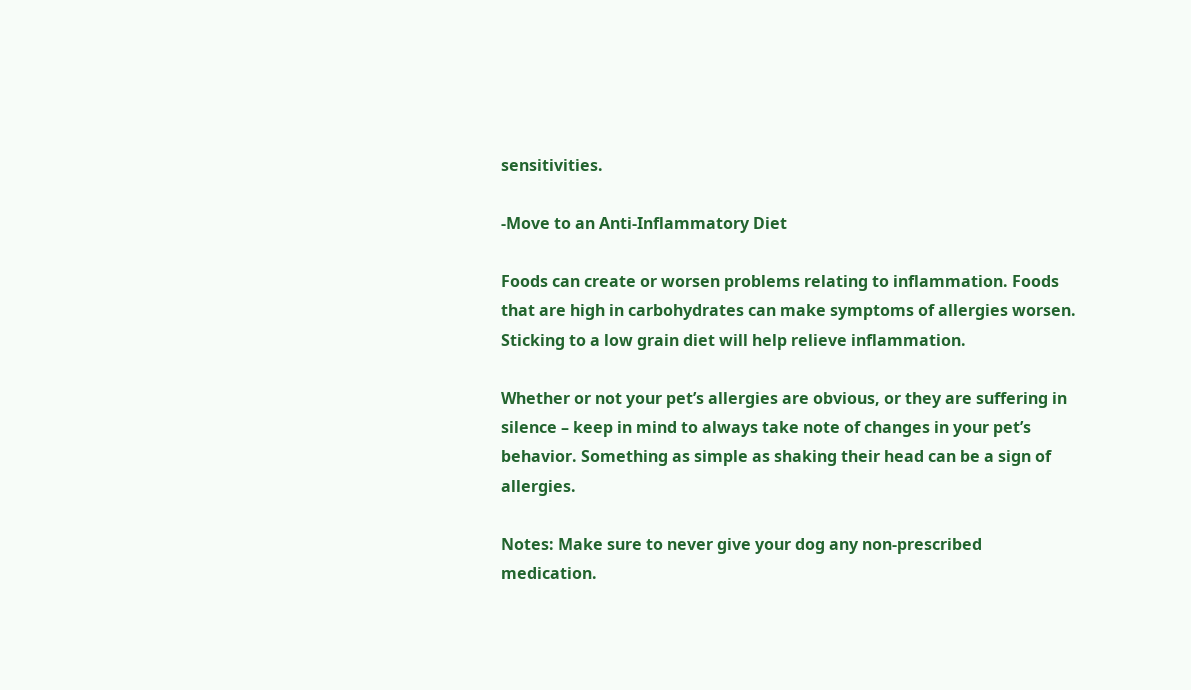sensitivities.

-Move to an Anti-Inflammatory Diet

Foods can create or worsen problems relating to inflammation. Foods that are high in carbohydrates can make symptoms of allergies worsen. Sticking to a low grain diet will help relieve inflammation.

Whether or not your pet’s allergies are obvious, or they are suffering in silence – keep in mind to always take note of changes in your pet’s behavior. Something as simple as shaking their head can be a sign of allergies.

Notes: Make sure to never give your dog any non-prescribed medication.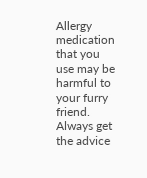Allergy medication that you use may be harmful to your furry friend. Always get the advice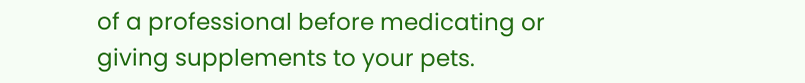of a professional before medicating or giving supplements to your pets.